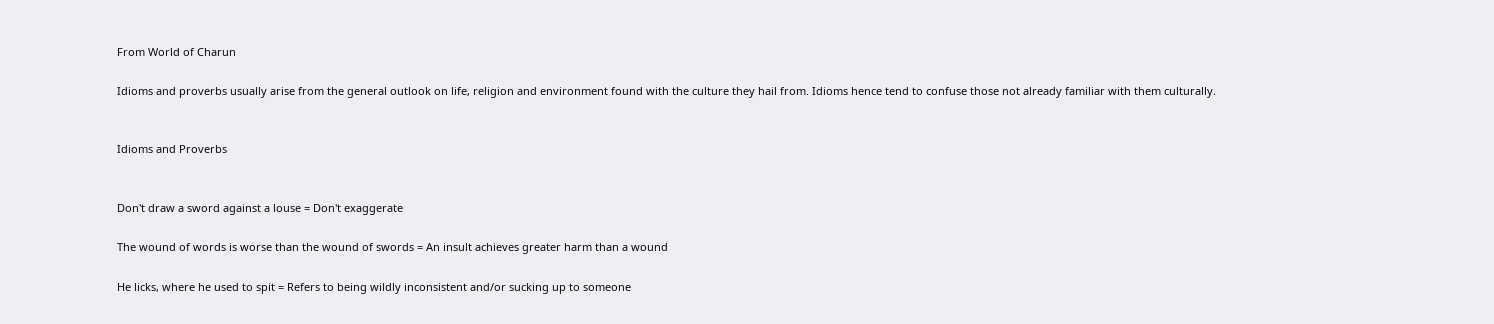From World of Charun

Idioms and proverbs usually arise from the general outlook on life, religion and environment found with the culture they hail from. Idioms hence tend to confuse those not already familiar with them culturally.


Idioms and Proverbs


Don't draw a sword against a louse = Don't exaggerate

The wound of words is worse than the wound of swords = An insult achieves greater harm than a wound

He licks, where he used to spit = Refers to being wildly inconsistent and/or sucking up to someone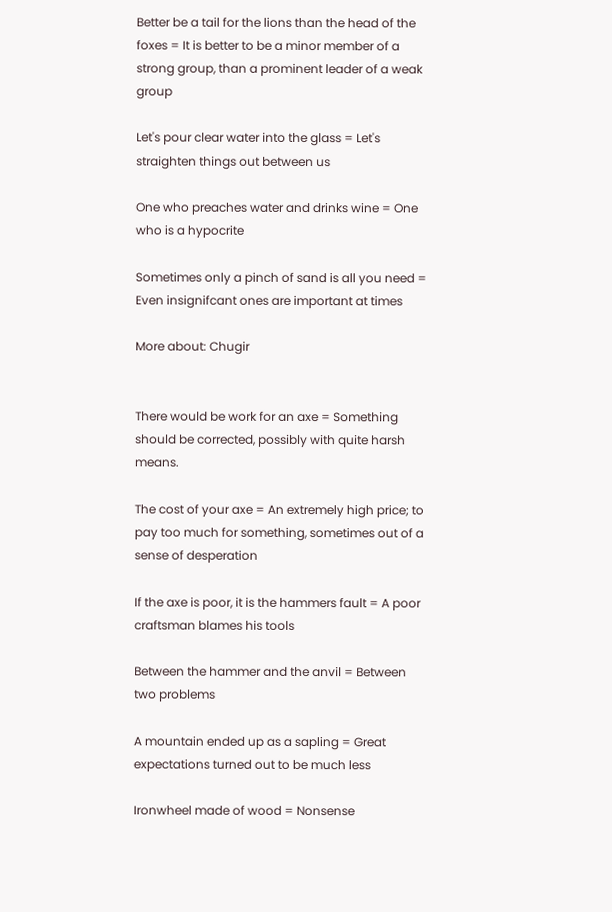Better be a tail for the lions than the head of the foxes = It is better to be a minor member of a strong group, than a prominent leader of a weak group

Let's pour clear water into the glass = Let's straighten things out between us

One who preaches water and drinks wine = One who is a hypocrite

Sometimes only a pinch of sand is all you need = Even insignifcant ones are important at times

More about: Chugir


There would be work for an axe = Something should be corrected, possibly with quite harsh means.

The cost of your axe = An extremely high price; to pay too much for something, sometimes out of a sense of desperation

If the axe is poor, it is the hammers fault = A poor craftsman blames his tools

Between the hammer and the anvil = Between two problems

A mountain ended up as a sapling = Great expectations turned out to be much less

Ironwheel made of wood = Nonsense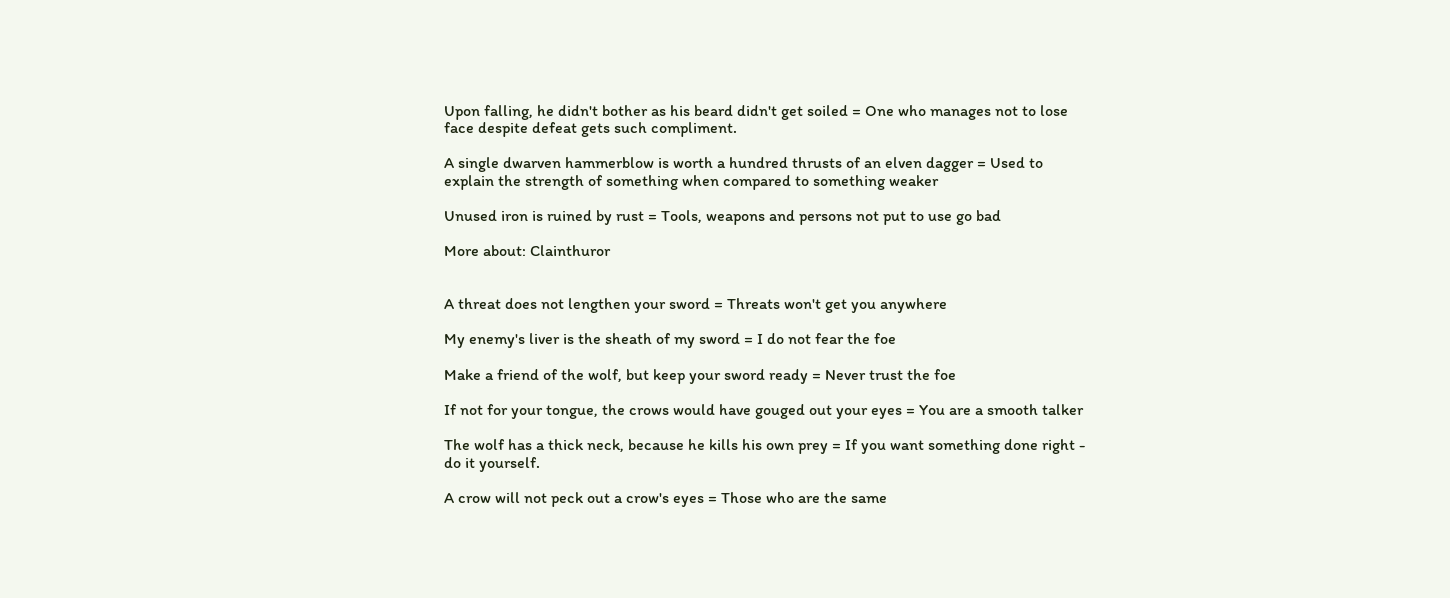Upon falling, he didn't bother as his beard didn't get soiled = One who manages not to lose face despite defeat gets such compliment.

A single dwarven hammerblow is worth a hundred thrusts of an elven dagger = Used to explain the strength of something when compared to something weaker

Unused iron is ruined by rust = Tools, weapons and persons not put to use go bad

More about: Clainthuror


A threat does not lengthen your sword = Threats won't get you anywhere

My enemy's liver is the sheath of my sword = I do not fear the foe

Make a friend of the wolf, but keep your sword ready = Never trust the foe

If not for your tongue, the crows would have gouged out your eyes = You are a smooth talker

The wolf has a thick neck, because he kills his own prey = If you want something done right - do it yourself.

A crow will not peck out a crow's eyes = Those who are the same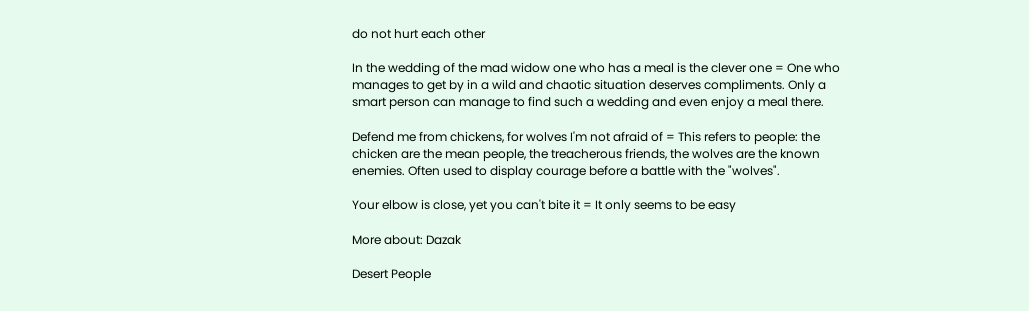do not hurt each other

In the wedding of the mad widow one who has a meal is the clever one = One who manages to get by in a wild and chaotic situation deserves compliments. Only a smart person can manage to find such a wedding and even enjoy a meal there.

Defend me from chickens, for wolves I'm not afraid of = This refers to people: the chicken are the mean people, the treacherous friends, the wolves are the known enemies. Often used to display courage before a battle with the "wolves".

Your elbow is close, yet you can't bite it = It only seems to be easy

More about: Dazak

Desert People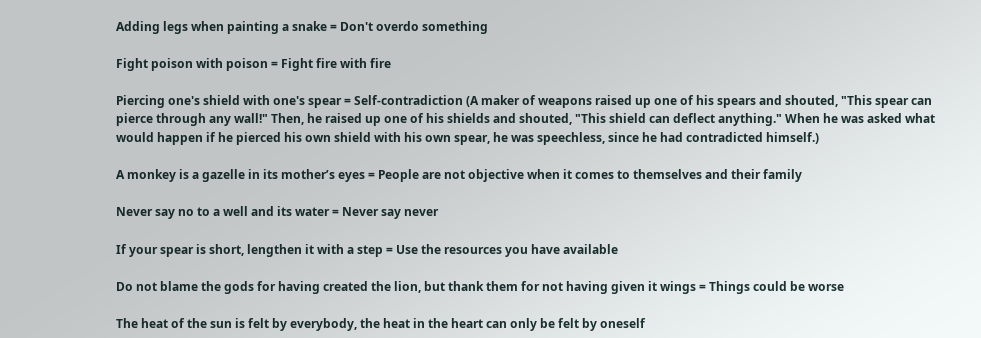Adding legs when painting a snake = Don't overdo something

Fight poison with poison = Fight fire with fire

Piercing one's shield with one's spear = Self-contradiction (A maker of weapons raised up one of his spears and shouted, "This spear can pierce through any wall!" Then, he raised up one of his shields and shouted, "This shield can deflect anything." When he was asked what would happen if he pierced his own shield with his own spear, he was speechless, since he had contradicted himself.)

A monkey is a gazelle in its mother’s eyes = People are not objective when it comes to themselves and their family

Never say no to a well and its water = Never say never

If your spear is short, lengthen it with a step = Use the resources you have available

Do not blame the gods for having created the lion, but thank them for not having given it wings = Things could be worse

The heat of the sun is felt by everybody, the heat in the heart can only be felt by oneself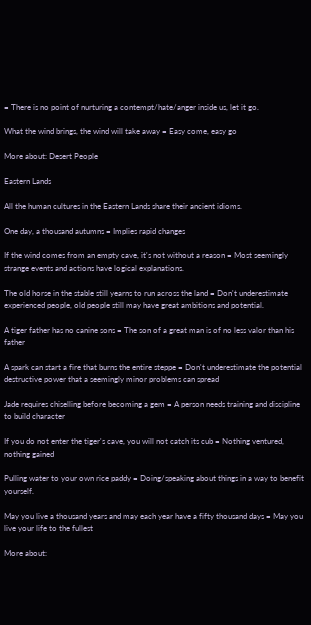= There is no point of nurturing a contempt/hate/anger inside us, let it go.

What the wind brings, the wind will take away = Easy come, easy go

More about: Desert People

Eastern Lands

All the human cultures in the Eastern Lands share their ancient idioms.

One day, a thousand autumns = Implies rapid changes

If the wind comes from an empty cave, it's not without a reason = Most seemingly strange events and actions have logical explanations.

The old horse in the stable still yearns to run across the land = Don't underestimate experienced people, old people still may have great ambitions and potential.

A tiger father has no canine sons = The son of a great man is of no less valor than his father

A spark can start a fire that burns the entire steppe = Don't underestimate the potential destructive power that a seemingly minor problems can spread

Jade requires chiselling before becoming a gem = A person needs training and discipline to build character

If you do not enter the tiger's cave, you will not catch its cub = Nothing ventured, nothing gained

Pulling water to your own rice paddy = Doing/speaking about things in a way to benefit yourself.

May you live a thousand years and may each year have a fifty thousand days = May you live your life to the fullest

More about: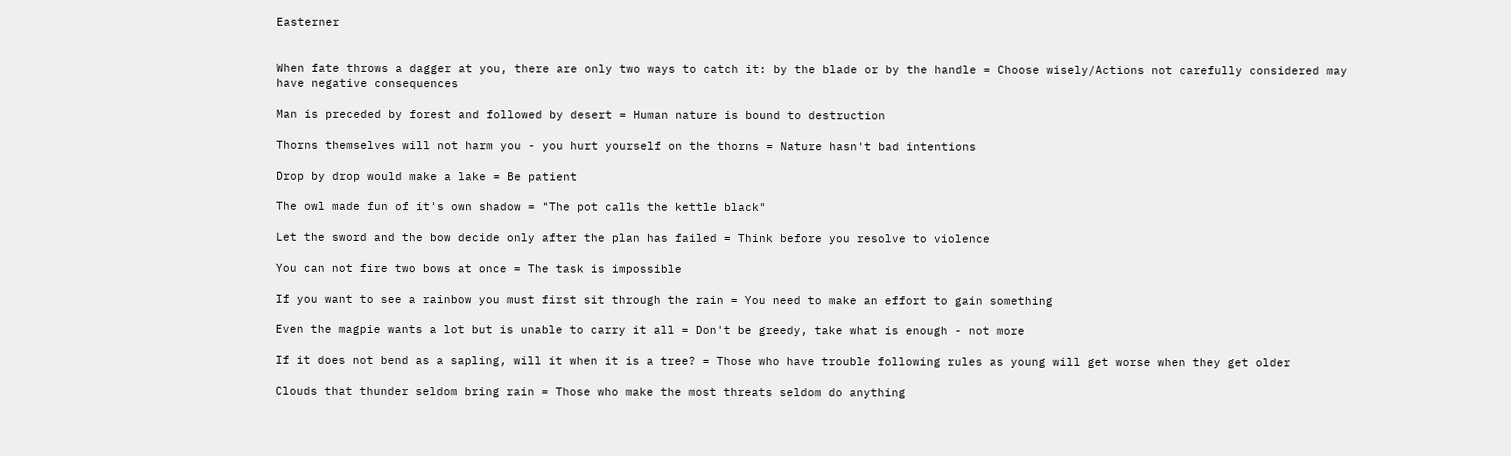Easterner


When fate throws a dagger at you, there are only two ways to catch it: by the blade or by the handle = Choose wisely/Actions not carefully considered may have negative consequences

Man is preceded by forest and followed by desert = Human nature is bound to destruction

Thorns themselves will not harm you - you hurt yourself on the thorns = Nature hasn't bad intentions

Drop by drop would make a lake = Be patient

The owl made fun of it's own shadow = "The pot calls the kettle black"

Let the sword and the bow decide only after the plan has failed = Think before you resolve to violence

You can not fire two bows at once = The task is impossible

If you want to see a rainbow you must first sit through the rain = You need to make an effort to gain something

Even the magpie wants a lot but is unable to carry it all = Don't be greedy, take what is enough - not more

If it does not bend as a sapling, will it when it is a tree? = Those who have trouble following rules as young will get worse when they get older

Clouds that thunder seldom bring rain = Those who make the most threats seldom do anything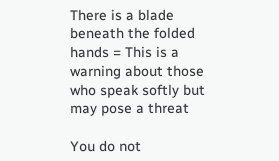There is a blade beneath the folded hands = This is a warning about those who speak softly but may pose a threat

You do not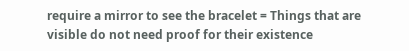require a mirror to see the bracelet = Things that are visible do not need proof for their existence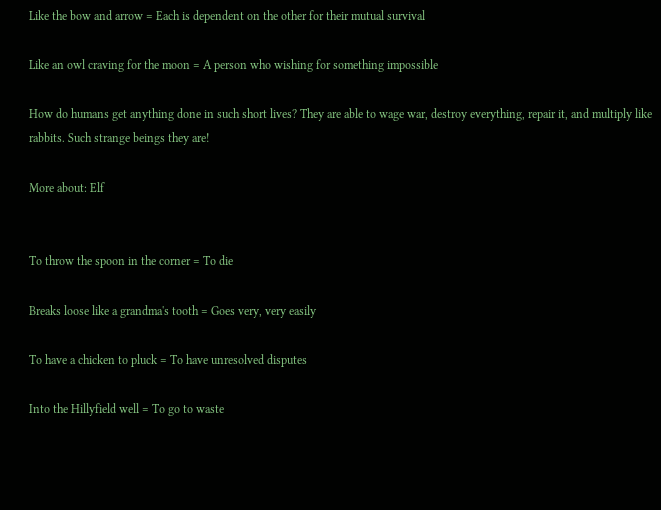Like the bow and arrow = Each is dependent on the other for their mutual survival

Like an owl craving for the moon = A person who wishing for something impossible

How do humans get anything done in such short lives? They are able to wage war, destroy everything, repair it, and multiply like rabbits. Such strange beings they are!

More about: Elf


To throw the spoon in the corner = To die

Breaks loose like a grandma's tooth = Goes very, very easily

To have a chicken to pluck = To have unresolved disputes

Into the Hillyfield well = To go to waste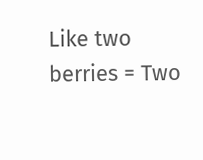Like two berries = Two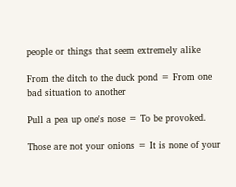people or things that seem extremely alike

From the ditch to the duck pond = From one bad situation to another

Pull a pea up one's nose = To be provoked.

Those are not your onions = It is none of your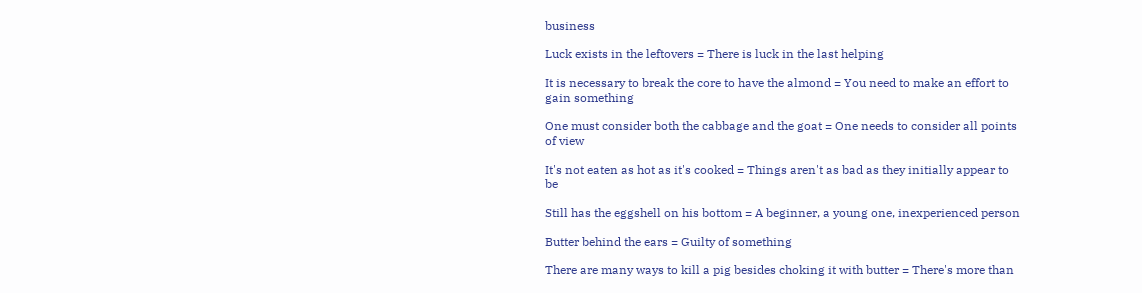business

Luck exists in the leftovers = There is luck in the last helping

It is necessary to break the core to have the almond = You need to make an effort to gain something

One must consider both the cabbage and the goat = One needs to consider all points of view

It's not eaten as hot as it's cooked = Things aren't as bad as they initially appear to be

Still has the eggshell on his bottom = A beginner, a young one, inexperienced person

Butter behind the ears = Guilty of something

There are many ways to kill a pig besides choking it with butter = There's more than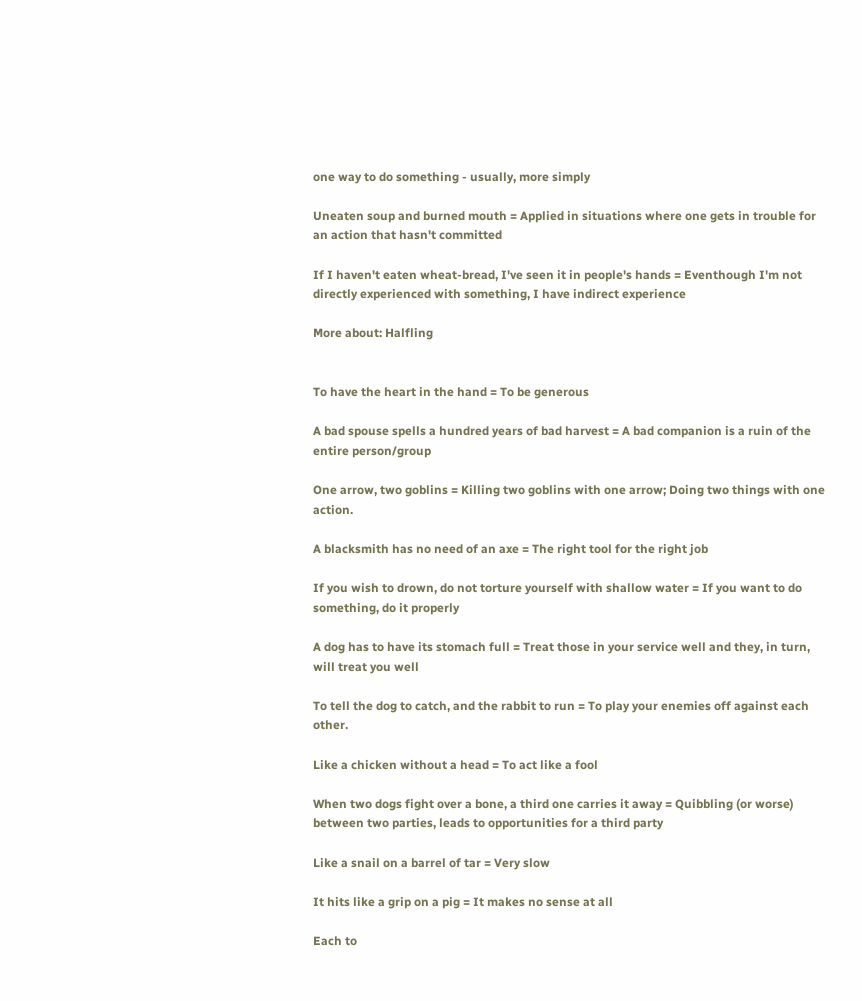one way to do something - usually, more simply

Uneaten soup and burned mouth = Applied in situations where one gets in trouble for an action that hasn't committed

If I haven't eaten wheat-bread, I've seen it in people's hands = Eventhough I'm not directly experienced with something, I have indirect experience

More about: Halfling


To have the heart in the hand = To be generous

A bad spouse spells a hundred years of bad harvest = A bad companion is a ruin of the entire person/group

One arrow, two goblins = Killing two goblins with one arrow; Doing two things with one action.

A blacksmith has no need of an axe = The right tool for the right job

If you wish to drown, do not torture yourself with shallow water = If you want to do something, do it properly

A dog has to have its stomach full = Treat those in your service well and they, in turn, will treat you well

To tell the dog to catch, and the rabbit to run = To play your enemies off against each other.

Like a chicken without a head = To act like a fool

When two dogs fight over a bone, a third one carries it away = Quibbling (or worse) between two parties, leads to opportunities for a third party

Like a snail on a barrel of tar = Very slow

It hits like a grip on a pig = It makes no sense at all

Each to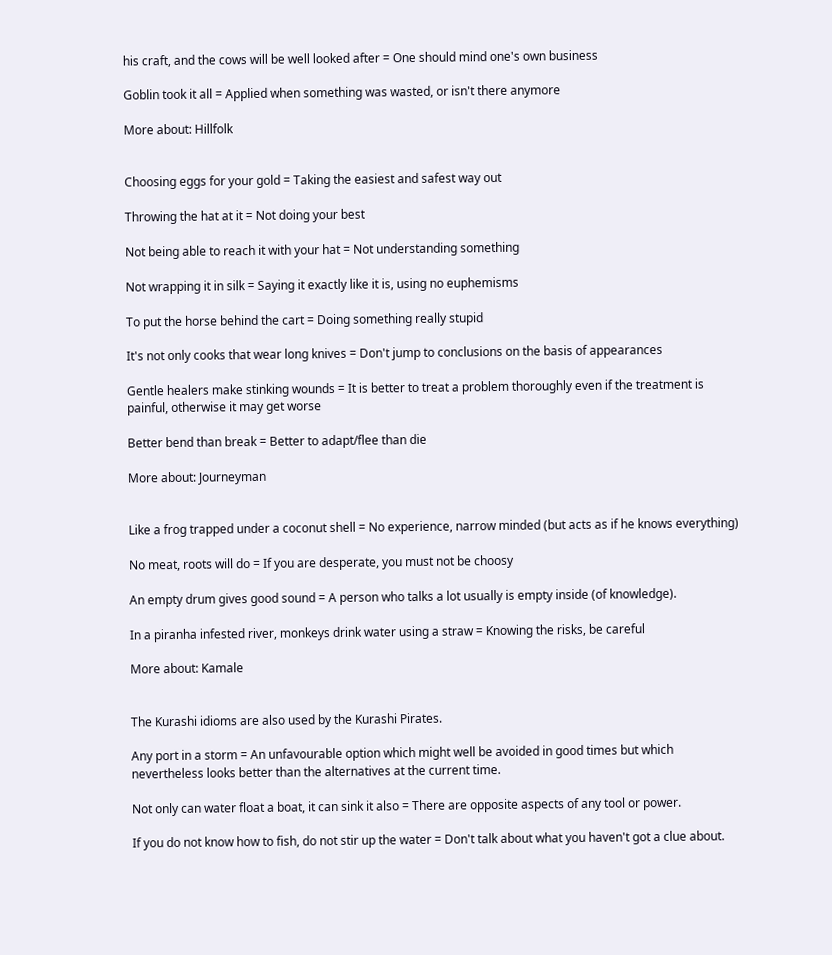his craft, and the cows will be well looked after = One should mind one's own business

Goblin took it all = Applied when something was wasted, or isn't there anymore

More about: Hillfolk


Choosing eggs for your gold = Taking the easiest and safest way out

Throwing the hat at it = Not doing your best

Not being able to reach it with your hat = Not understanding something

Not wrapping it in silk = Saying it exactly like it is, using no euphemisms

To put the horse behind the cart = Doing something really stupid

It's not only cooks that wear long knives = Don't jump to conclusions on the basis of appearances

Gentle healers make stinking wounds = It is better to treat a problem thoroughly even if the treatment is painful, otherwise it may get worse

Better bend than break = Better to adapt/flee than die

More about: Journeyman


Like a frog trapped under a coconut shell = No experience, narrow minded (but acts as if he knows everything)

No meat, roots will do = If you are desperate, you must not be choosy

An empty drum gives good sound = A person who talks a lot usually is empty inside (of knowledge).

In a piranha infested river, monkeys drink water using a straw = Knowing the risks, be careful

More about: Kamale


The Kurashi idioms are also used by the Kurashi Pirates.

Any port in a storm = An unfavourable option which might well be avoided in good times but which nevertheless looks better than the alternatives at the current time.

Not only can water float a boat, it can sink it also = There are opposite aspects of any tool or power.

If you do not know how to fish, do not stir up the water = Don't talk about what you haven't got a clue about.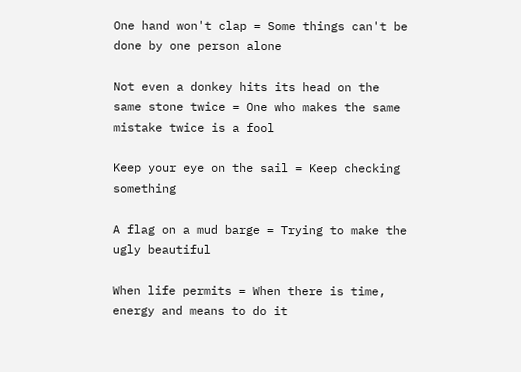One hand won't clap = Some things can't be done by one person alone

Not even a donkey hits its head on the same stone twice = One who makes the same mistake twice is a fool

Keep your eye on the sail = Keep checking something

A flag on a mud barge = Trying to make the ugly beautiful

When life permits = When there is time, energy and means to do it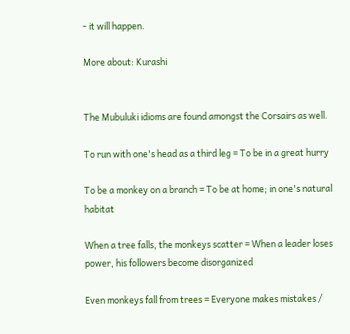- it will happen.

More about: Kurashi


The Mubuluki idioms are found amongst the Corsairs as well.

To run with one's head as a third leg = To be in a great hurry

To be a monkey on a branch = To be at home; in one's natural habitat

When a tree falls, the monkeys scatter = When a leader loses power, his followers become disorganized

Even monkeys fall from trees = Everyone makes mistakes /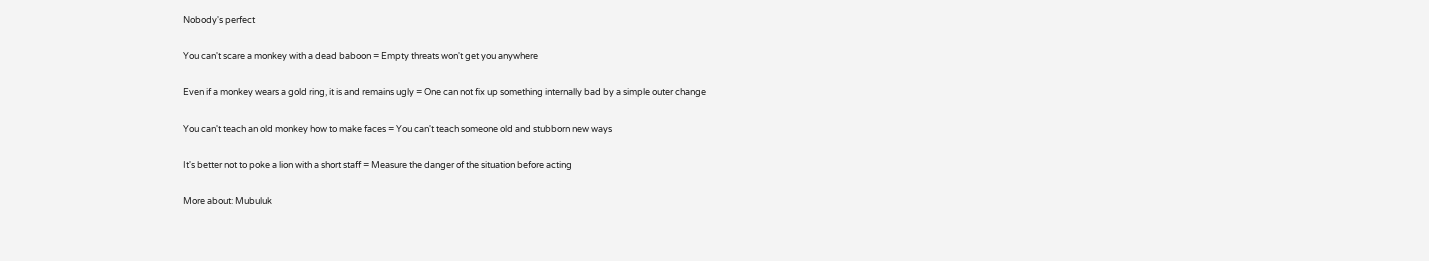Nobody's perfect

You can't scare a monkey with a dead baboon = Empty threats won't get you anywhere

Even if a monkey wears a gold ring, it is and remains ugly = One can not fix up something internally bad by a simple outer change

You can't teach an old monkey how to make faces = You can't teach someone old and stubborn new ways

It's better not to poke a lion with a short staff = Measure the danger of the situation before acting

More about: Mubuluk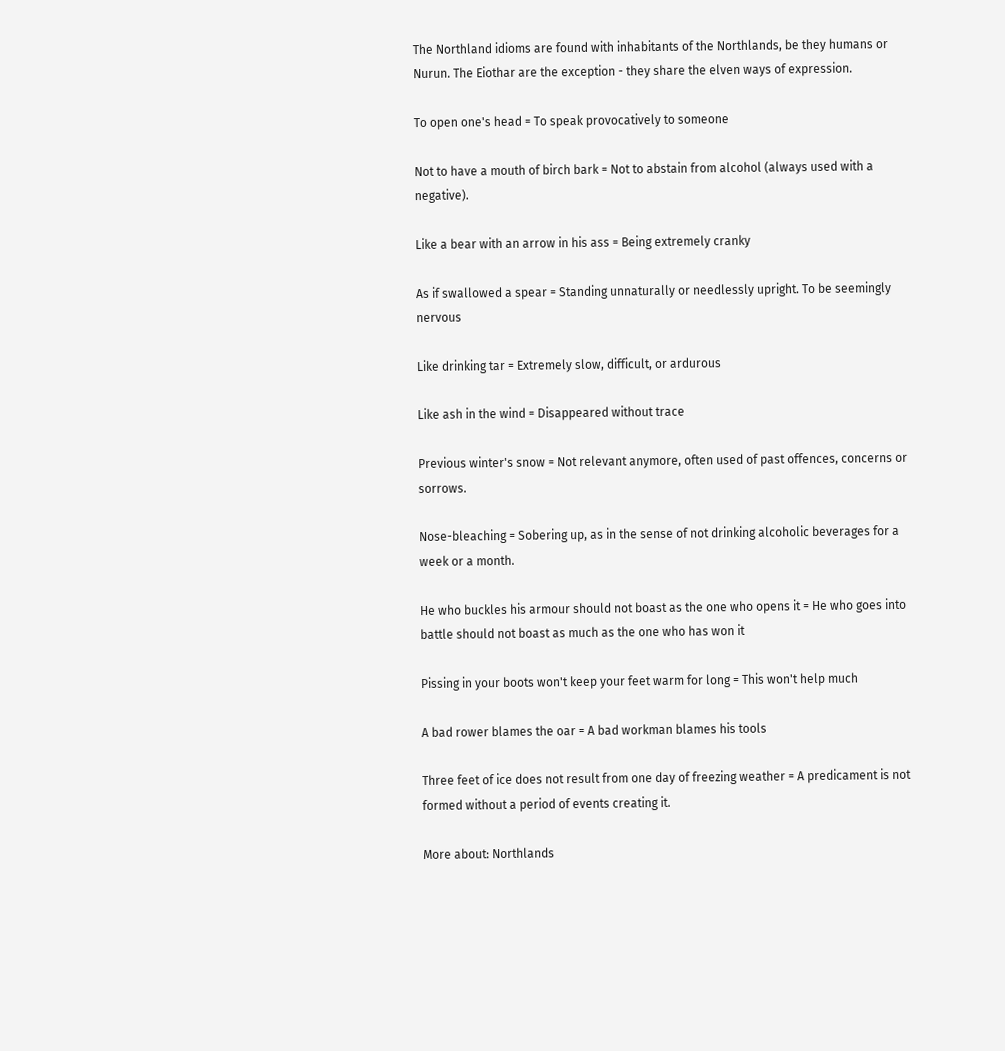The Northland idioms are found with inhabitants of the Northlands, be they humans or Nurun. The Eiothar are the exception - they share the elven ways of expression.

To open one's head = To speak provocatively to someone

Not to have a mouth of birch bark = Not to abstain from alcohol (always used with a negative).

Like a bear with an arrow in his ass = Being extremely cranky

As if swallowed a spear = Standing unnaturally or needlessly upright. To be seemingly nervous

Like drinking tar = Extremely slow, difficult, or ardurous

Like ash in the wind = Disappeared without trace

Previous winter's snow = Not relevant anymore, often used of past offences, concerns or sorrows.

Nose-bleaching = Sobering up, as in the sense of not drinking alcoholic beverages for a week or a month.

He who buckles his armour should not boast as the one who opens it = He who goes into battle should not boast as much as the one who has won it

Pissing in your boots won't keep your feet warm for long = This won't help much

A bad rower blames the oar = A bad workman blames his tools

Three feet of ice does not result from one day of freezing weather = A predicament is not formed without a period of events creating it.

More about: Northlands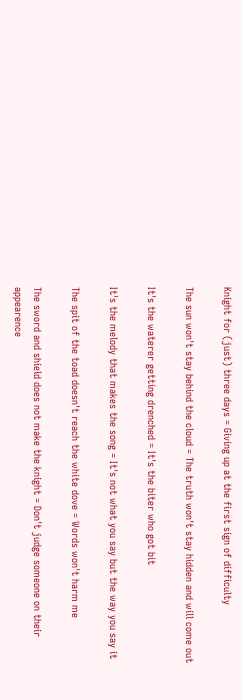Knight for (just) three days = Giving up at the first sign of difficulty

The sun won't stay behind the cloud = The truth won't stay hidden and will come out

It's the waterer getting drenched = It's the biter who got bit

It's the melody that makes the song = It's not what you say but the way you say it

The spit of the toad doesn't reach the white dove = Words won't harm me

The sword and shield does not make the knight = Don't judge someone on their appearence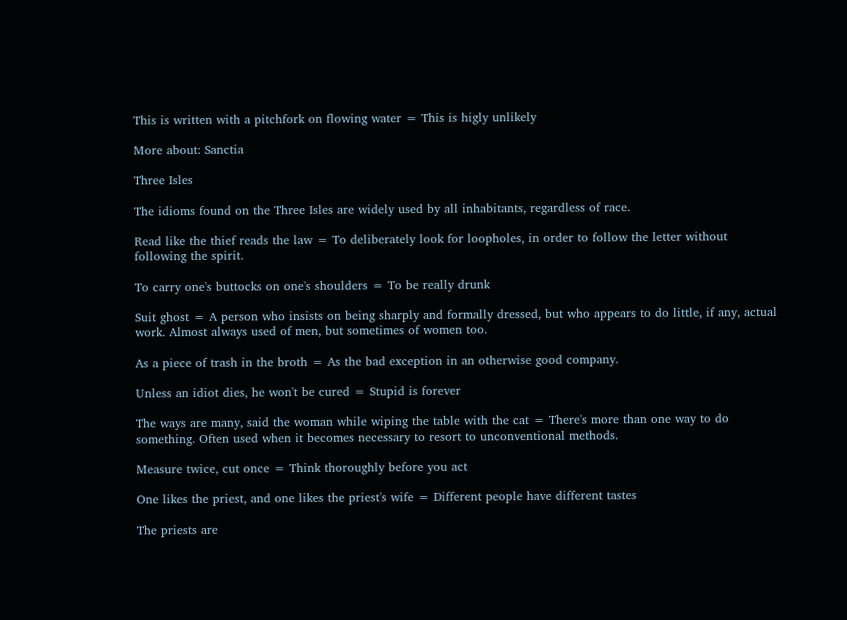This is written with a pitchfork on flowing water = This is higly unlikely

More about: Sanctia

Three Isles

The idioms found on the Three Isles are widely used by all inhabitants, regardless of race.

Read like the thief reads the law = To deliberately look for loopholes, in order to follow the letter without following the spirit.

To carry one's buttocks on one's shoulders = To be really drunk

Suit ghost = A person who insists on being sharply and formally dressed, but who appears to do little, if any, actual work. Almost always used of men, but sometimes of women too.

As a piece of trash in the broth = As the bad exception in an otherwise good company.

Unless an idiot dies, he won't be cured = Stupid is forever

The ways are many, said the woman while wiping the table with the cat = There's more than one way to do something. Often used when it becomes necessary to resort to unconventional methods.

Measure twice, cut once = Think thoroughly before you act

One likes the priest, and one likes the priest's wife = Different people have different tastes

The priests are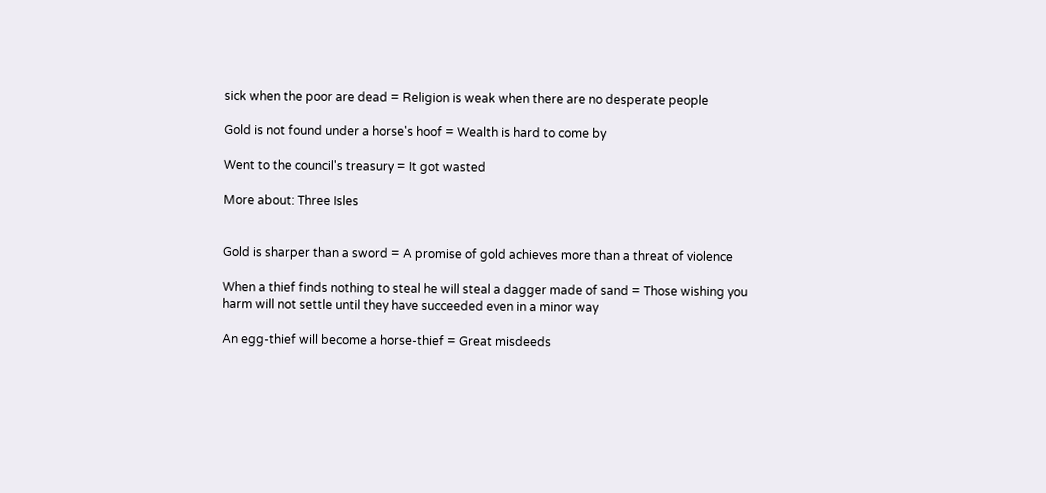sick when the poor are dead = Religion is weak when there are no desperate people

Gold is not found under a horse's hoof = Wealth is hard to come by

Went to the council's treasury = It got wasted

More about: Three Isles


Gold is sharper than a sword = A promise of gold achieves more than a threat of violence

When a thief finds nothing to steal he will steal a dagger made of sand = Those wishing you harm will not settle until they have succeeded even in a minor way

An egg-thief will become a horse-thief = Great misdeeds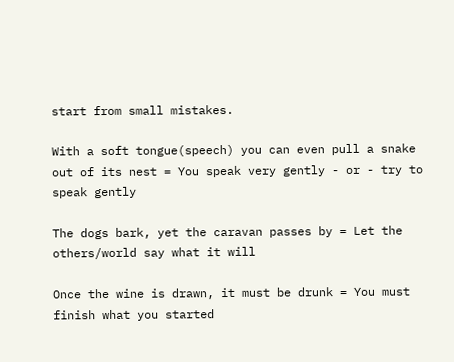start from small mistakes.

With a soft tongue(speech) you can even pull a snake out of its nest = You speak very gently - or - try to speak gently

The dogs bark, yet the caravan passes by = Let the others/world say what it will

Once the wine is drawn, it must be drunk = You must finish what you started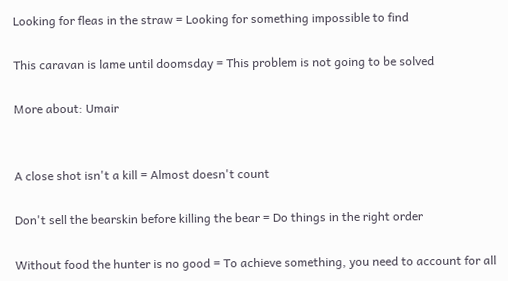Looking for fleas in the straw = Looking for something impossible to find

This caravan is lame until doomsday = This problem is not going to be solved

More about: Umair


A close shot isn't a kill = Almost doesn't count

Don't sell the bearskin before killing the bear = Do things in the right order

Without food the hunter is no good = To achieve something, you need to account for all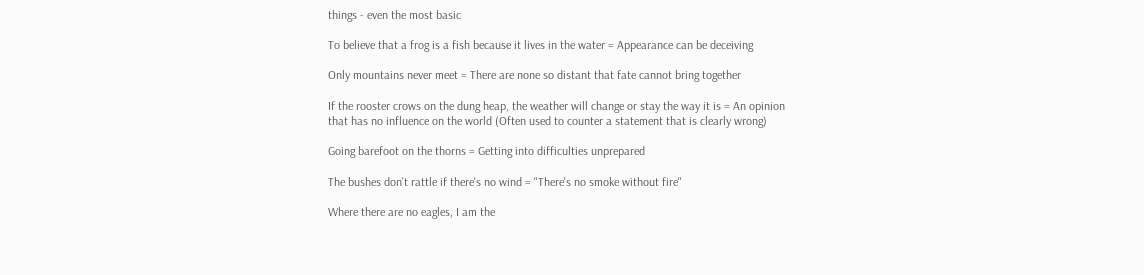things - even the most basic

To believe that a frog is a fish because it lives in the water = Appearance can be deceiving

Only mountains never meet = There are none so distant that fate cannot bring together

If the rooster crows on the dung heap, the weather will change or stay the way it is = An opinion that has no influence on the world (Often used to counter a statement that is clearly wrong)

Going barefoot on the thorns = Getting into difficulties unprepared

The bushes don't rattle if there's no wind = "There's no smoke without fire"

Where there are no eagles, I am the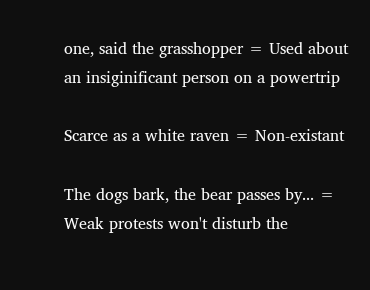one, said the grasshopper = Used about an insiginificant person on a powertrip

Scarce as a white raven = Non-existant

The dogs bark, the bear passes by... = Weak protests won't disturb the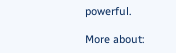powerful.

More about: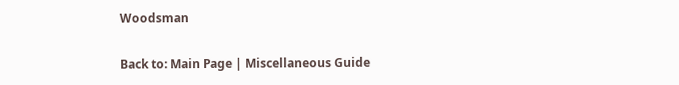Woodsman

Back to: Main Page | Miscellaneous Guide